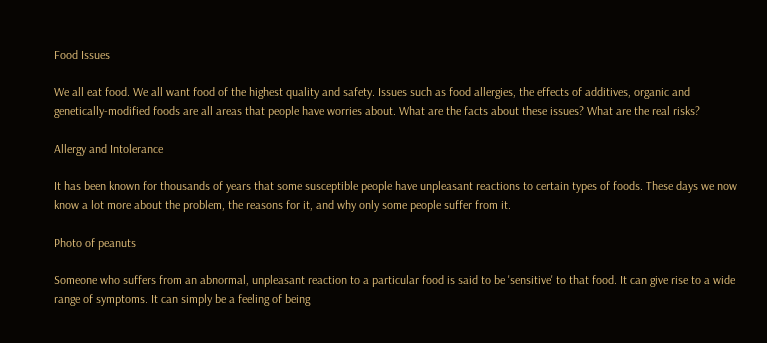Food Issues

We all eat food. We all want food of the highest quality and safety. Issues such as food allergies, the effects of additives, organic and genetically-modified foods are all areas that people have worries about. What are the facts about these issues? What are the real risks?

Allergy and Intolerance

It has been known for thousands of years that some susceptible people have unpleasant reactions to certain types of foods. These days we now know a lot more about the problem, the reasons for it, and why only some people suffer from it.

Photo of peanuts

Someone who suffers from an abnormal, unpleasant reaction to a particular food is said to be 'sensitive' to that food. It can give rise to a wide range of symptoms. It can simply be a feeling of being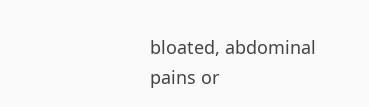bloated, abdominal pains or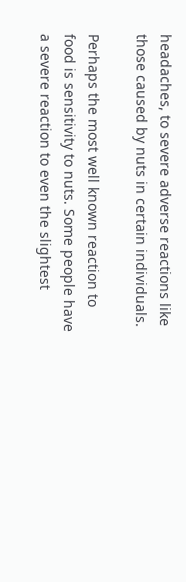headaches, to severe adverse reactions like those caused by nuts in certain individuals.

Perhaps the most well known reaction to food is sensitivity to nuts. Some people have a severe reaction to even the slightest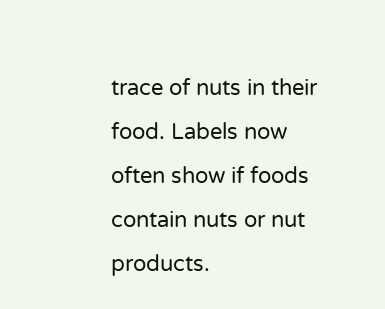trace of nuts in their food. Labels now often show if foods contain nuts or nut products.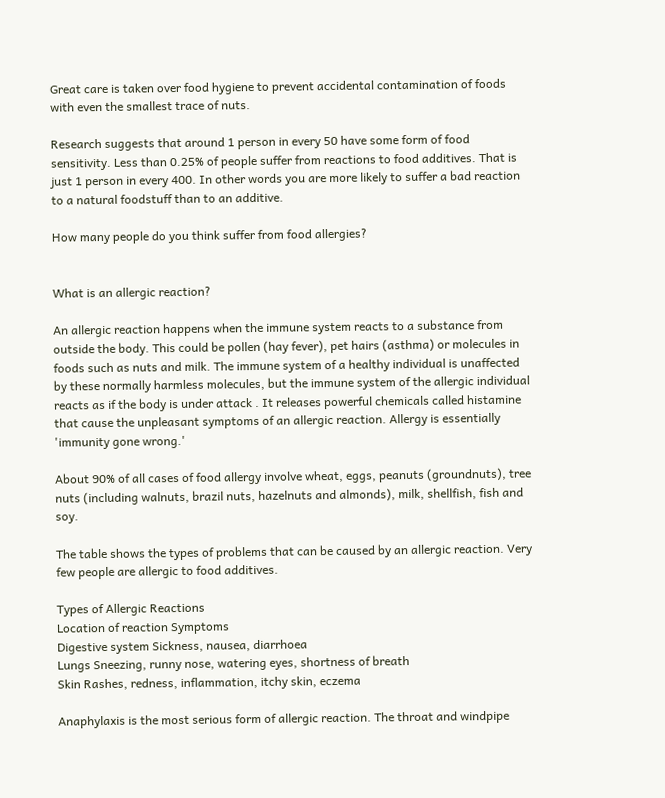Great care is taken over food hygiene to prevent accidental contamination of foods with even the smallest trace of nuts.

Research suggests that around 1 person in every 50 have some form of food sensitivity. Less than 0.25% of people suffer from reactions to food additives. That is just 1 person in every 400. In other words you are more likely to suffer a bad reaction to a natural foodstuff than to an additive.

How many people do you think suffer from food allergies?


What is an allergic reaction?

An allergic reaction happens when the immune system reacts to a substance from outside the body. This could be pollen (hay fever), pet hairs (asthma) or molecules in foods such as nuts and milk. The immune system of a healthy individual is unaffected by these normally harmless molecules, but the immune system of the allergic individual reacts as if the body is under attack . It releases powerful chemicals called histamine that cause the unpleasant symptoms of an allergic reaction. Allergy is essentially 'immunity gone wrong.'

About 90% of all cases of food allergy involve wheat, eggs, peanuts (groundnuts), tree nuts (including walnuts, brazil nuts, hazelnuts and almonds), milk, shellfish, fish and soy.

The table shows the types of problems that can be caused by an allergic reaction. Very few people are allergic to food additives.

Types of Allergic Reactions
Location of reaction Symptoms
Digestive system Sickness, nausea, diarrhoea
Lungs Sneezing, runny nose, watering eyes, shortness of breath
Skin Rashes, redness, inflammation, itchy skin, eczema

Anaphylaxis is the most serious form of allergic reaction. The throat and windpipe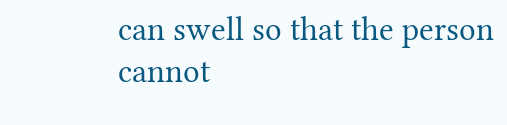can swell so that the person cannot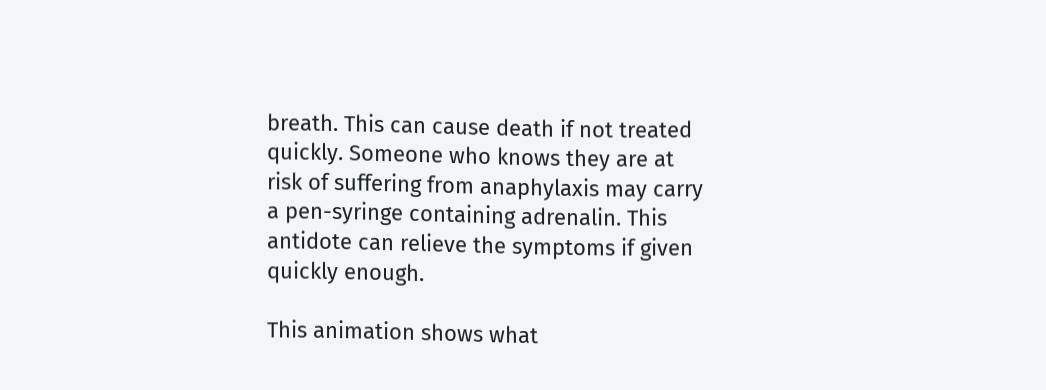breath. This can cause death if not treated quickly. Someone who knows they are at risk of suffering from anaphylaxis may carry a pen-syringe containing adrenalin. This antidote can relieve the symptoms if given quickly enough.

This animation shows what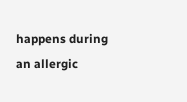happens during
an allergic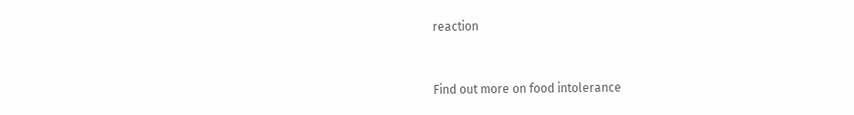reaction


Find out more on food intolerance